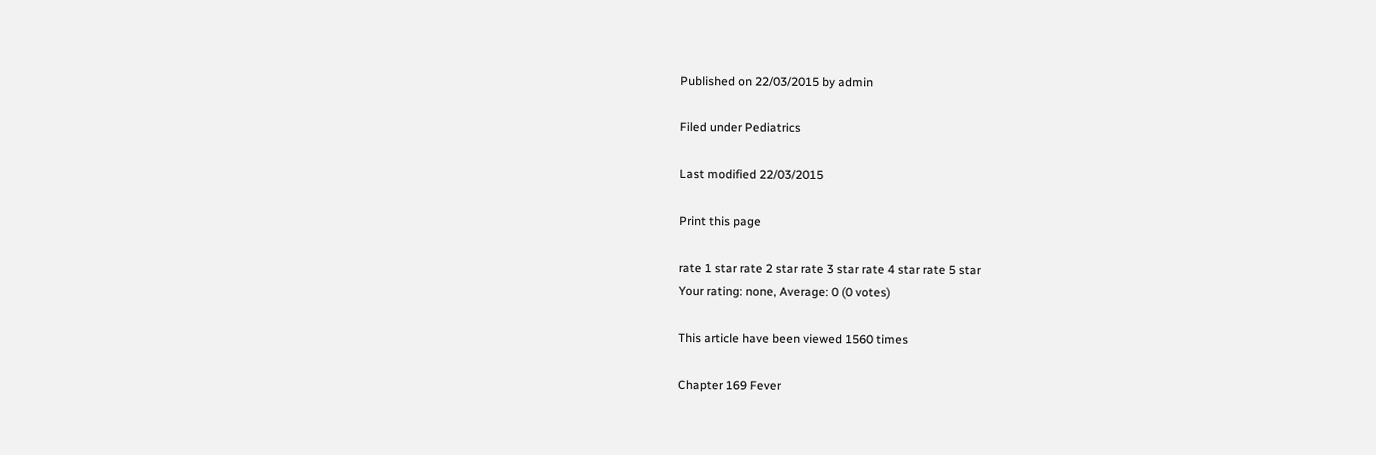Published on 22/03/2015 by admin

Filed under Pediatrics

Last modified 22/03/2015

Print this page

rate 1 star rate 2 star rate 3 star rate 4 star rate 5 star
Your rating: none, Average: 0 (0 votes)

This article have been viewed 1560 times

Chapter 169 Fever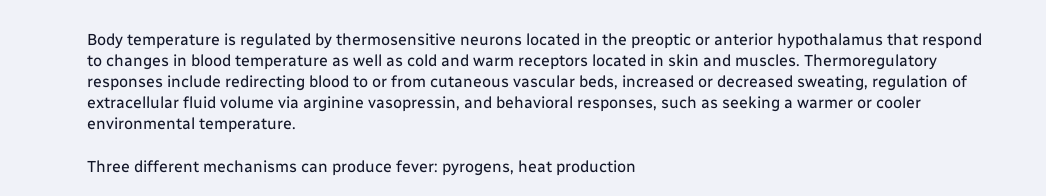Body temperature is regulated by thermosensitive neurons located in the preoptic or anterior hypothalamus that respond to changes in blood temperature as well as cold and warm receptors located in skin and muscles. Thermoregulatory responses include redirecting blood to or from cutaneous vascular beds, increased or decreased sweating, regulation of extracellular fluid volume via arginine vasopressin, and behavioral responses, such as seeking a warmer or cooler environmental temperature.

Three different mechanisms can produce fever: pyrogens, heat production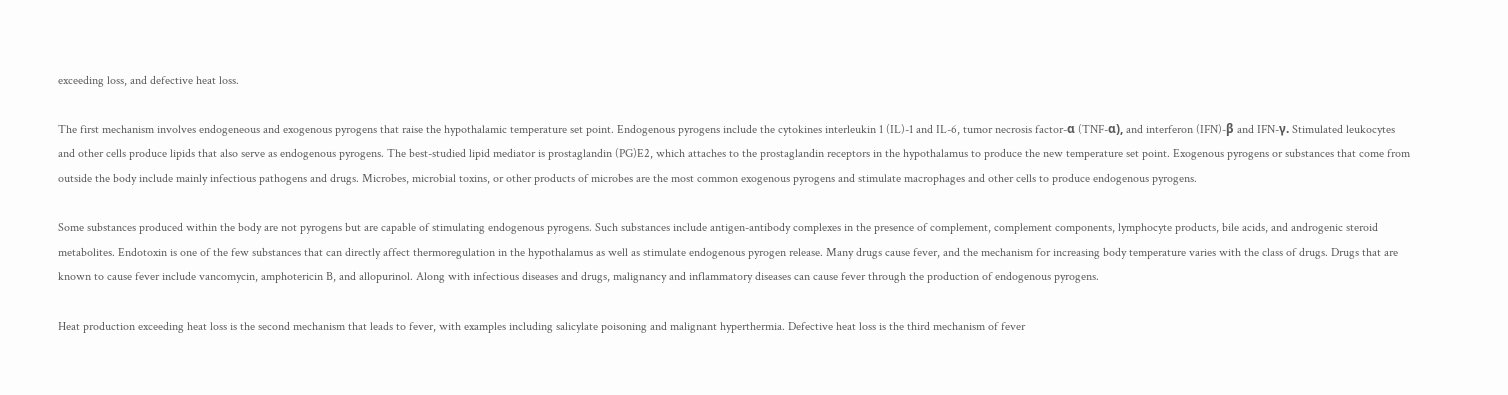exceeding loss, and defective heat loss.

The first mechanism involves endogeneous and exogenous pyrogens that raise the hypothalamic temperature set point. Endogenous pyrogens include the cytokines interleukin 1 (IL)-1 and IL-6, tumor necrosis factor-α (TNF-α), and interferon (IFN)-β and IFN-γ. Stimulated leukocytes and other cells produce lipids that also serve as endogenous pyrogens. The best-studied lipid mediator is prostaglandin (PG)E2, which attaches to the prostaglandin receptors in the hypothalamus to produce the new temperature set point. Exogenous pyrogens or substances that come from outside the body include mainly infectious pathogens and drugs. Microbes, microbial toxins, or other products of microbes are the most common exogenous pyrogens and stimulate macrophages and other cells to produce endogenous pyrogens.

Some substances produced within the body are not pyrogens but are capable of stimulating endogenous pyrogens. Such substances include antigen-antibody complexes in the presence of complement, complement components, lymphocyte products, bile acids, and androgenic steroid metabolites. Endotoxin is one of the few substances that can directly affect thermoregulation in the hypothalamus as well as stimulate endogenous pyrogen release. Many drugs cause fever, and the mechanism for increasing body temperature varies with the class of drugs. Drugs that are known to cause fever include vancomycin, amphotericin B, and allopurinol. Along with infectious diseases and drugs, malignancy and inflammatory diseases can cause fever through the production of endogenous pyrogens.

Heat production exceeding heat loss is the second mechanism that leads to fever, with examples including salicylate poisoning and malignant hyperthermia. Defective heat loss is the third mechanism of fever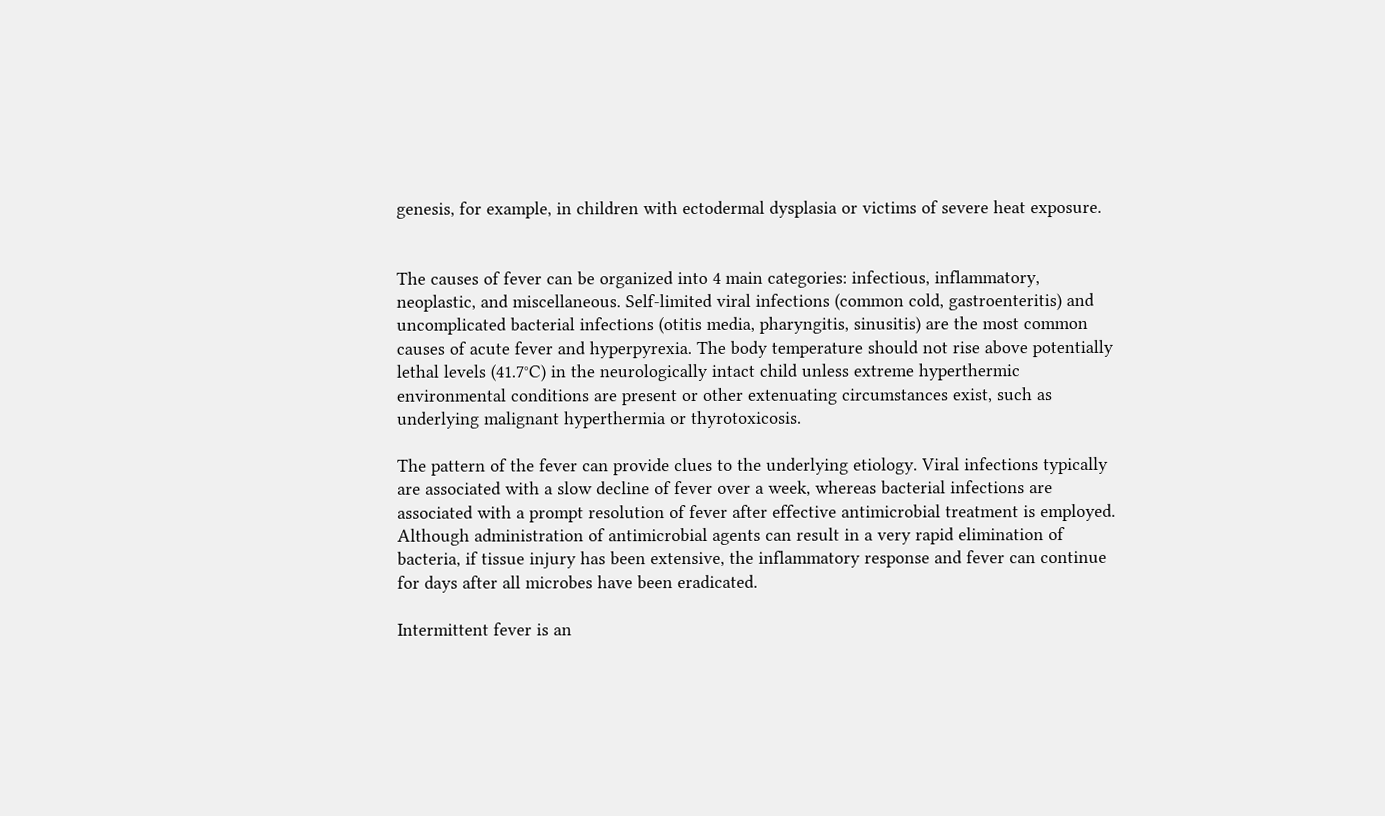genesis, for example, in children with ectodermal dysplasia or victims of severe heat exposure.


The causes of fever can be organized into 4 main categories: infectious, inflammatory, neoplastic, and miscellaneous. Self-limited viral infections (common cold, gastroenteritis) and uncomplicated bacterial infections (otitis media, pharyngitis, sinusitis) are the most common causes of acute fever and hyperpyrexia. The body temperature should not rise above potentially lethal levels (41.7°C) in the neurologically intact child unless extreme hyperthermic environmental conditions are present or other extenuating circumstances exist, such as underlying malignant hyperthermia or thyrotoxicosis.

The pattern of the fever can provide clues to the underlying etiology. Viral infections typically are associated with a slow decline of fever over a week, whereas bacterial infections are associated with a prompt resolution of fever after effective antimicrobial treatment is employed. Although administration of antimicrobial agents can result in a very rapid elimination of bacteria, if tissue injury has been extensive, the inflammatory response and fever can continue for days after all microbes have been eradicated.

Intermittent fever is an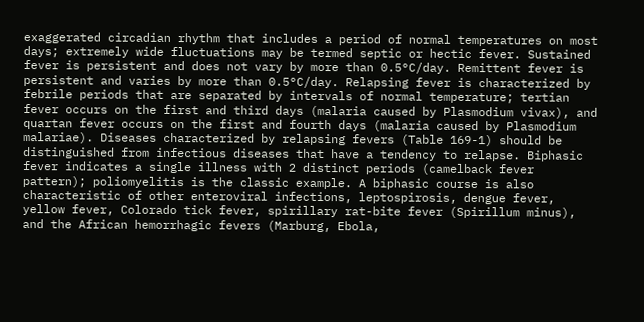exaggerated circadian rhythm that includes a period of normal temperatures on most days; extremely wide fluctuations may be termed septic or hectic fever. Sustained fever is persistent and does not vary by more than 0.5°C/day. Remittent fever is persistent and varies by more than 0.5°C/day. Relapsing fever is characterized by febrile periods that are separated by intervals of normal temperature; tertian fever occurs on the first and third days (malaria caused by Plasmodium vivax), and quartan fever occurs on the first and fourth days (malaria caused by Plasmodium malariae). Diseases characterized by relapsing fevers (Table 169-1) should be distinguished from infectious diseases that have a tendency to relapse. Biphasic fever indicates a single illness with 2 distinct periods (camelback fever pattern); poliomyelitis is the classic example. A biphasic course is also characteristic of other enteroviral infections, leptospirosis, dengue fever, yellow fever, Colorado tick fever, spirillary rat-bite fever (Spirillum minus), and the African hemorrhagic fevers (Marburg, Ebola,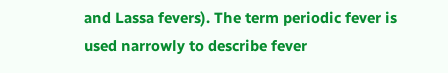and Lassa fevers). The term periodic fever is used narrowly to describe fever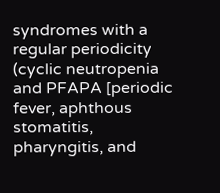syndromes with a regular periodicity (cyclic neutropenia and PFAPA [periodic fever, aphthous stomatitis, pharyngitis, and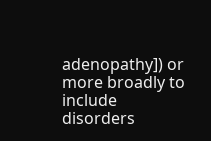adenopathy]) or more broadly to include disorders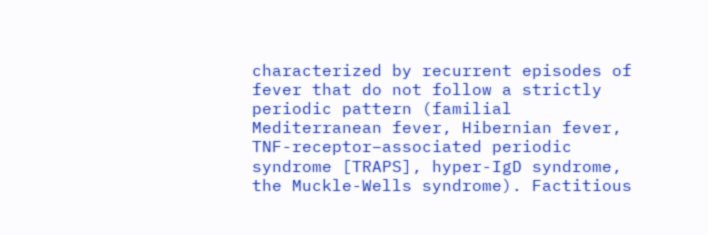characterized by recurrent episodes of fever that do not follow a strictly periodic pattern (familial Mediterranean fever, Hibernian fever, TNF-receptor–associated periodic syndrome [TRAPS], hyper-IgD syndrome, the Muckle-Wells syndrome). Factitious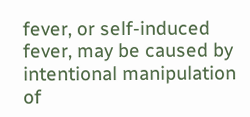fever, or self-induced fever, may be caused by intentional manipulation of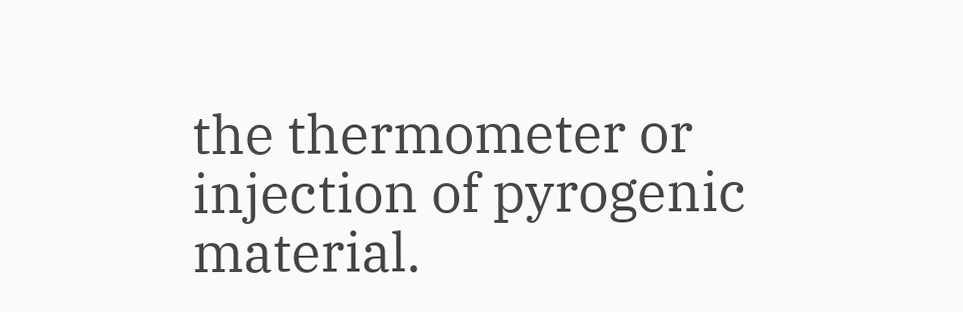the thermometer or injection of pyrogenic material.